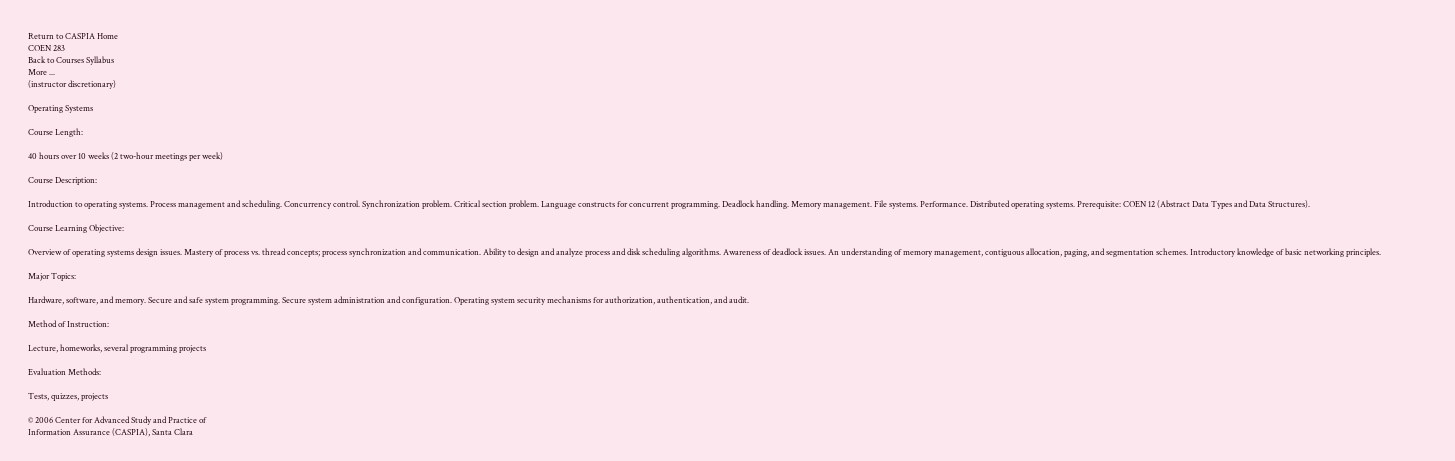Return to CASPIA Home
COEN 283
Back to Courses Syllabus
More ...
(instructor discretionary)

Operating Systems

Course Length:

40 hours over 10 weeks (2 two-hour meetings per week)

Course Description:

Introduction to operating systems. Process management and scheduling. Concurrency control. Synchronization problem. Critical section problem. Language constructs for concurrent programming. Deadlock handling. Memory management. File systems. Performance. Distributed operating systems. Prerequisite: COEN 12 (Abstract Data Types and Data Structures).

Course Learning Objective:

Overview of operating systems design issues. Mastery of process vs. thread concepts; process synchronization and communication. Ability to design and analyze process and disk scheduling algorithms. Awareness of deadlock issues. An understanding of memory management, contiguous allocation, paging, and segmentation schemes. Introductory knowledge of basic networking principles.

Major Topics:

Hardware, software, and memory. Secure and safe system programming. Secure system administration and configuration. Operating system security mechanisms for authorization, authentication, and audit.

Method of Instruction:

Lecture, homeworks, several programming projects

Evaluation Methods:

Tests, quizzes, projects

© 2006 Center for Advanced Study and Practice of
Information Assurance (CASPIA), Santa Clara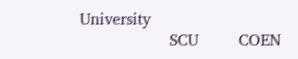University
                  SCU        COEN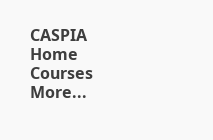CASPIA Home        Courses        More...